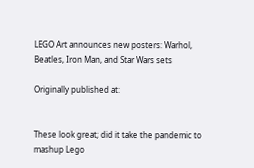LEGO Art announces new posters: Warhol, Beatles, Iron Man, and Star Wars sets

Originally published at:


These look great; did it take the pandemic to mashup Lego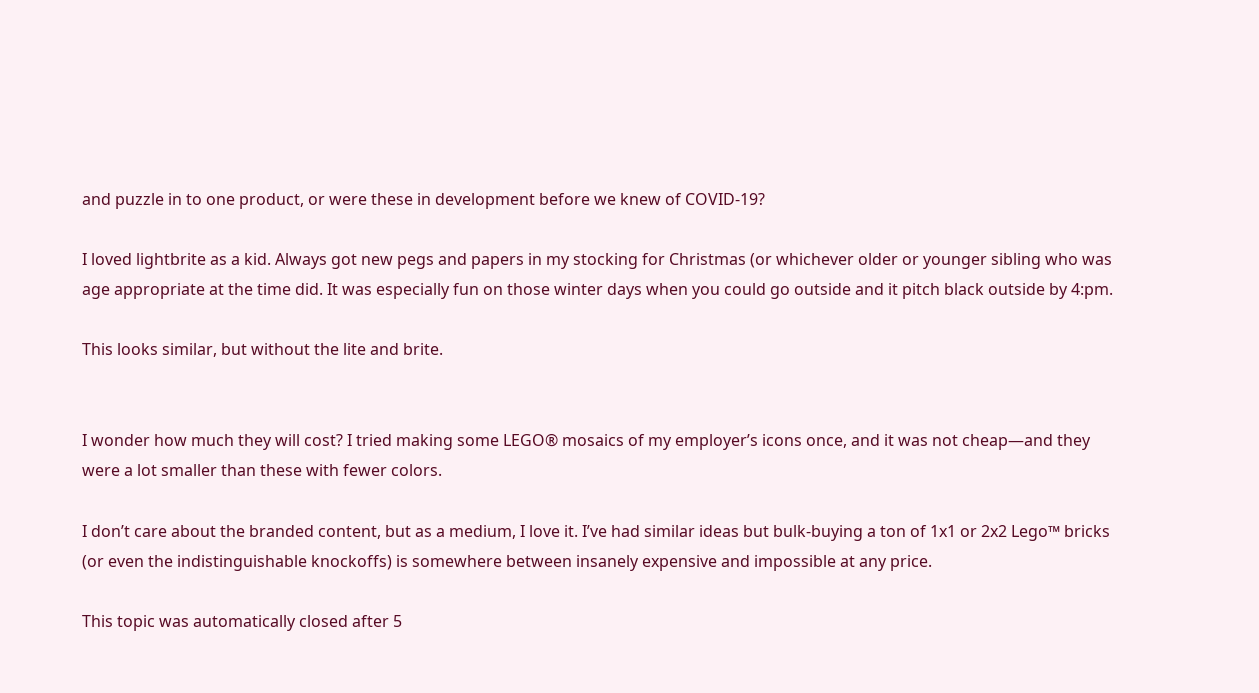and puzzle in to one product, or were these in development before we knew of COVID-19?

I loved lightbrite as a kid. Always got new pegs and papers in my stocking for Christmas (or whichever older or younger sibling who was age appropriate at the time did. It was especially fun on those winter days when you could go outside and it pitch black outside by 4:pm.

This looks similar, but without the lite and brite.


I wonder how much they will cost? I tried making some LEGO® mosaics of my employer’s icons once, and it was not cheap—and they were a lot smaller than these with fewer colors.

I don’t care about the branded content, but as a medium, I love it. I’ve had similar ideas but bulk-buying a ton of 1x1 or 2x2 Lego™ bricks (or even the indistinguishable knockoffs) is somewhere between insanely expensive and impossible at any price.

This topic was automatically closed after 5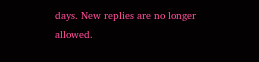days. New replies are no longer allowed.